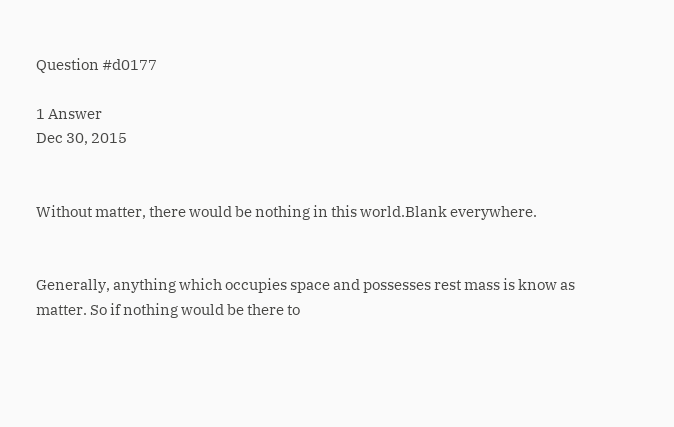Question #d0177

1 Answer
Dec 30, 2015


Without matter, there would be nothing in this world.Blank everywhere.


Generally, anything which occupies space and possesses rest mass is know as matter. So if nothing would be there to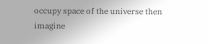occupy space of the universe then imagine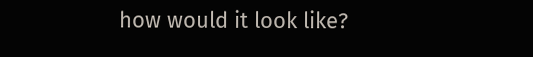how would it look like?